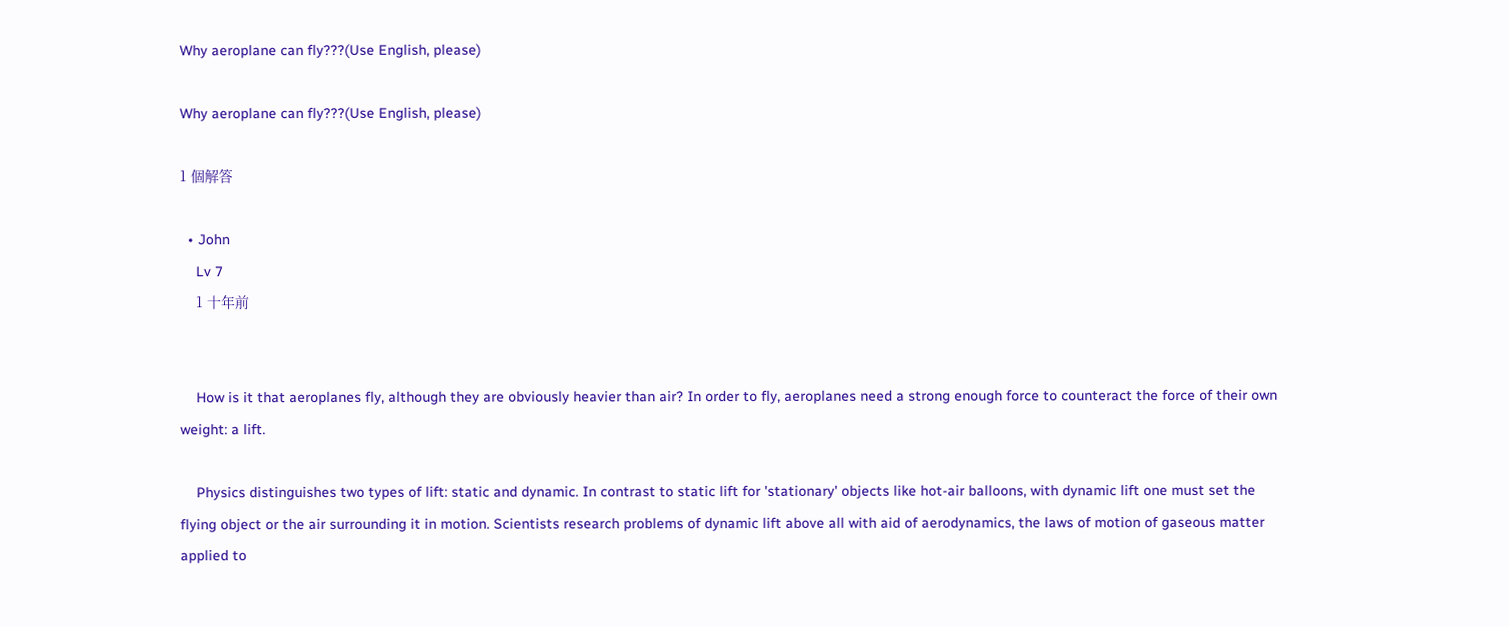Why aeroplane can fly???(Use English, please)

Why aeroplane can fly???(Use English, please)

1 個解答

  • John
    Lv 7
    1 十年前


    How is it that aeroplanes fly, although they are obviously heavier than air? In order to fly, aeroplanes need a strong enough force to counteract the force of their own weight: a lift.

    Physics distinguishes two types of lift: static and dynamic. In contrast to static lift for 'stationary' objects like hot-air balloons, with dynamic lift one must set the flying object or the air surrounding it in motion. Scientists research problems of dynamic lift above all with aid of aerodynamics, the laws of motion of gaseous matter applied to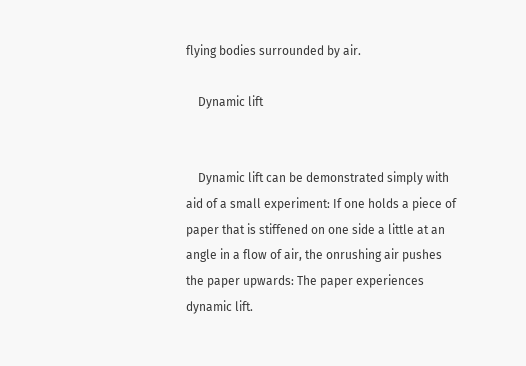flying bodies surrounded by air.

    Dynamic lift


    Dynamic lift can be demonstrated simply with aid of a small experiment: If one holds a piece of paper that is stiffened on one side a little at an angle in a flow of air, the onrushing air pushes the paper upwards: The paper experiences dynamic lift.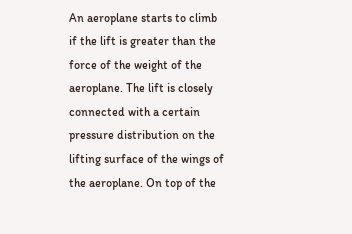An aeroplane starts to climb if the lift is greater than the force of the weight of the aeroplane. The lift is closely connected with a certain pressure distribution on the lifting surface of the wings of the aeroplane. On top of the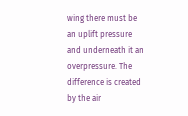wing there must be an uplift pressure and underneath it an overpressure. The difference is created by the air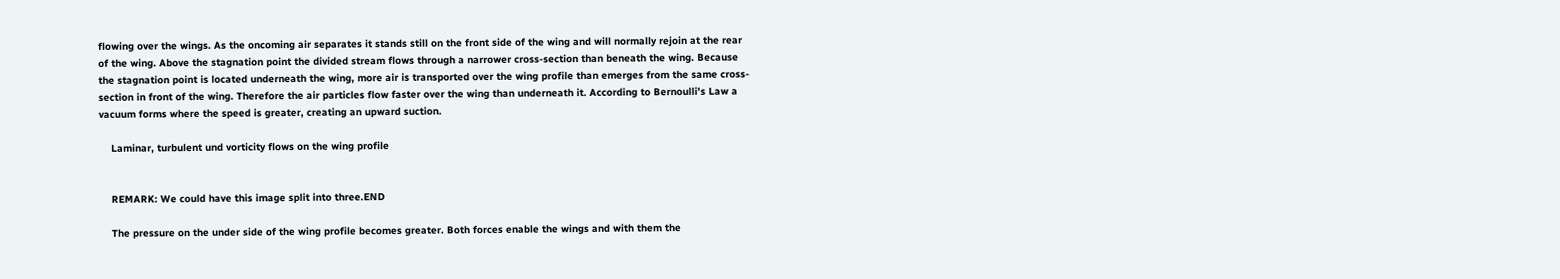flowing over the wings. As the oncoming air separates it stands still on the front side of the wing and will normally rejoin at the rear of the wing. Above the stagnation point the divided stream flows through a narrower cross-section than beneath the wing. Because the stagnation point is located underneath the wing, more air is transported over the wing profile than emerges from the same cross-section in front of the wing. Therefore the air particles flow faster over the wing than underneath it. According to Bernoulli's Law a vacuum forms where the speed is greater, creating an upward suction.

    Laminar, turbulent und vorticity flows on the wing profile


    REMARK: We could have this image split into three.END

    The pressure on the under side of the wing profile becomes greater. Both forces enable the wings and with them the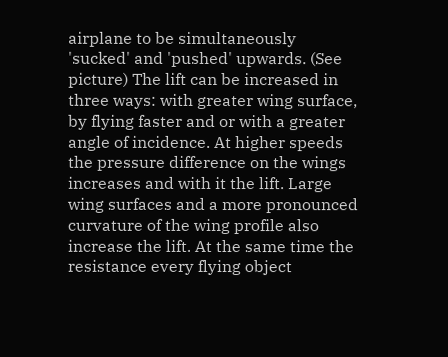airplane to be simultaneously 'sucked' and 'pushed' upwards. (See picture) The lift can be increased in three ways: with greater wing surface, by flying faster and or with a greater angle of incidence. At higher speeds the pressure difference on the wings increases and with it the lift. Large wing surfaces and a more pronounced curvature of the wing profile also increase the lift. At the same time the resistance every flying object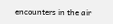encounters in the air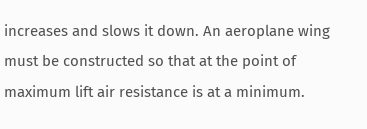increases and slows it down. An aeroplane wing must be constructed so that at the point of maximum lift air resistance is at a minimum.